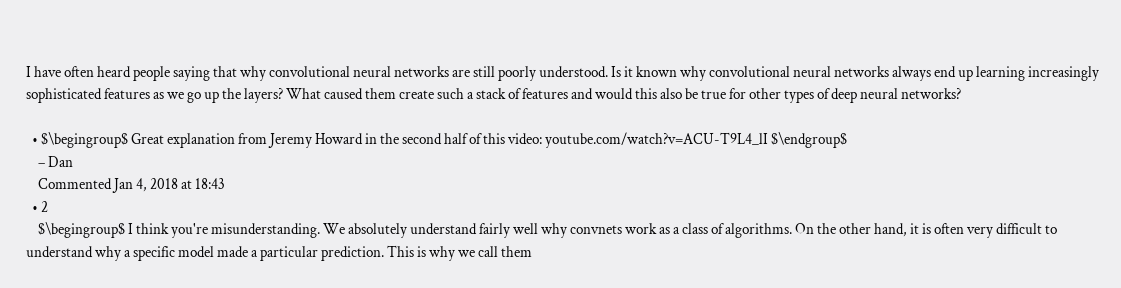I have often heard people saying that why convolutional neural networks are still poorly understood. Is it known why convolutional neural networks always end up learning increasingly sophisticated features as we go up the layers? What caused them create such a stack of features and would this also be true for other types of deep neural networks?

  • $\begingroup$ Great explanation from Jeremy Howard in the second half of this video: youtube.com/watch?v=ACU-T9L4_lI $\endgroup$
    – Dan
    Commented Jan 4, 2018 at 18:43
  • 2
    $\begingroup$ I think you're misunderstanding. We absolutely understand fairly well why convnets work as a class of algorithms. On the other hand, it is often very difficult to understand why a specific model made a particular prediction. This is why we call them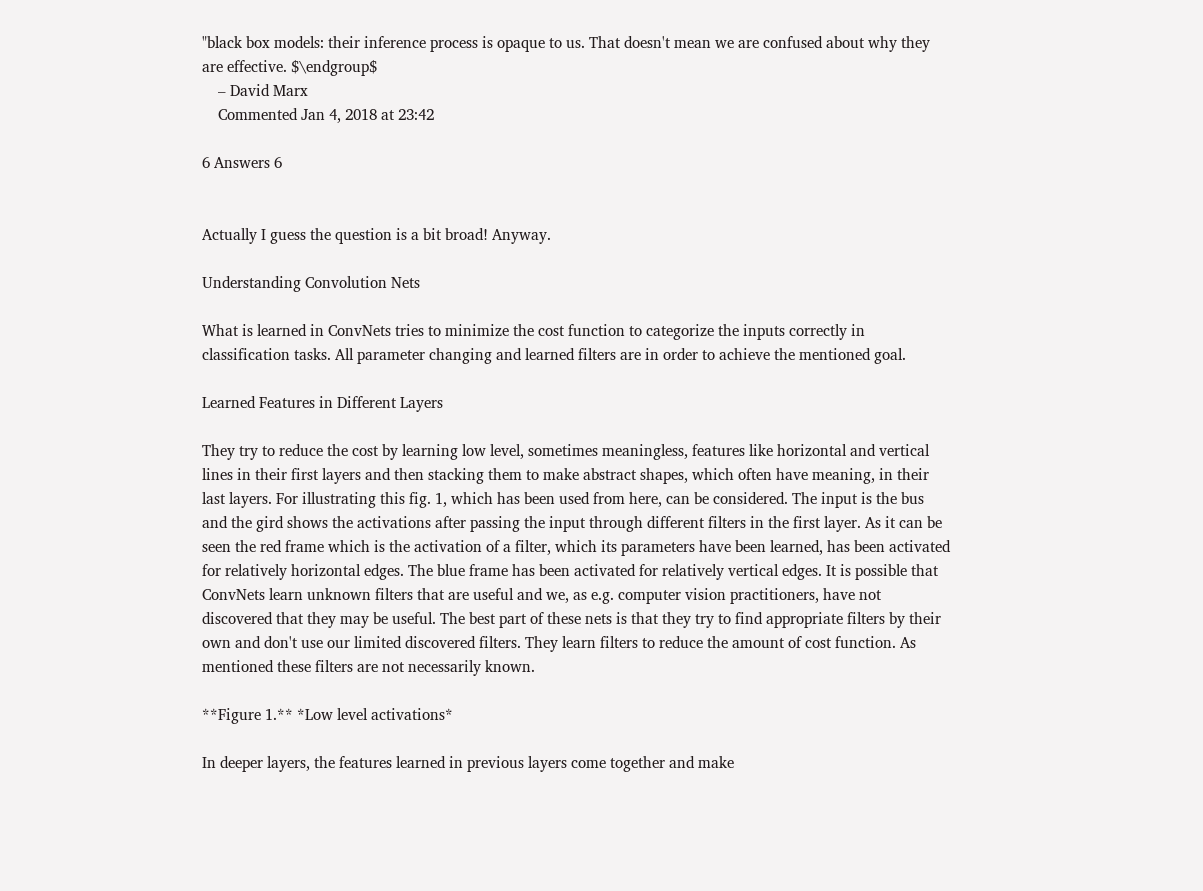"black box models: their inference process is opaque to us. That doesn't mean we are confused about why they are effective. $\endgroup$
    – David Marx
    Commented Jan 4, 2018 at 23:42

6 Answers 6


Actually I guess the question is a bit broad! Anyway.

Understanding Convolution Nets

What is learned in ConvNets tries to minimize the cost function to categorize the inputs correctly in classification tasks. All parameter changing and learned filters are in order to achieve the mentioned goal.

Learned Features in Different Layers

They try to reduce the cost by learning low level, sometimes meaningless, features like horizontal and vertical lines in their first layers and then stacking them to make abstract shapes, which often have meaning, in their last layers. For illustrating this fig. 1, which has been used from here, can be considered. The input is the bus and the gird shows the activations after passing the input through different filters in the first layer. As it can be seen the red frame which is the activation of a filter, which its parameters have been learned, has been activated for relatively horizontal edges. The blue frame has been activated for relatively vertical edges. It is possible that ConvNets learn unknown filters that are useful and we, as e.g. computer vision practitioners, have not discovered that they may be useful. The best part of these nets is that they try to find appropriate filters by their own and don't use our limited discovered filters. They learn filters to reduce the amount of cost function. As mentioned these filters are not necessarily known.

**Figure 1.** *Low level activations*

In deeper layers, the features learned in previous layers come together and make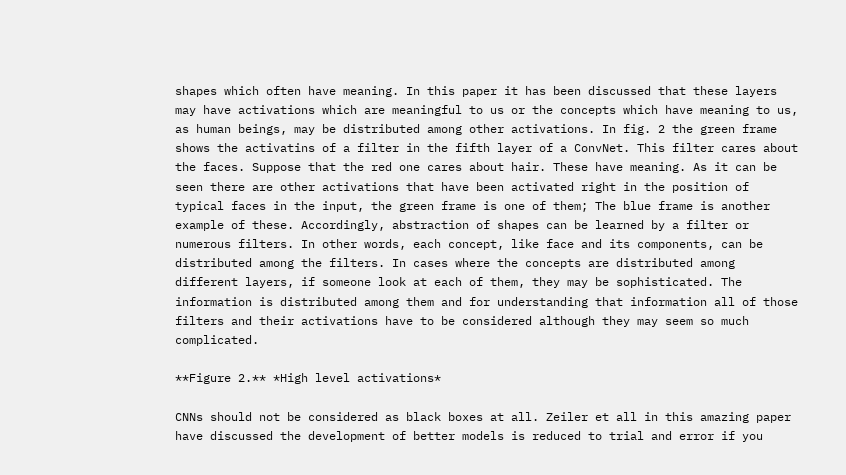shapes which often have meaning. In this paper it has been discussed that these layers may have activations which are meaningful to us or the concepts which have meaning to us, as human beings, may be distributed among other activations. In fig. 2 the green frame shows the activatins of a filter in the fifth layer of a ConvNet. This filter cares about the faces. Suppose that the red one cares about hair. These have meaning. As it can be seen there are other activations that have been activated right in the position of typical faces in the input, the green frame is one of them; The blue frame is another example of these. Accordingly, abstraction of shapes can be learned by a filter or numerous filters. In other words, each concept, like face and its components, can be distributed among the filters. In cases where the concepts are distributed among different layers, if someone look at each of them, they may be sophisticated. The information is distributed among them and for understanding that information all of those filters and their activations have to be considered although they may seem so much complicated.

**Figure 2.** *High level activations*

CNNs should not be considered as black boxes at all. Zeiler et all in this amazing paper have discussed the development of better models is reduced to trial and error if you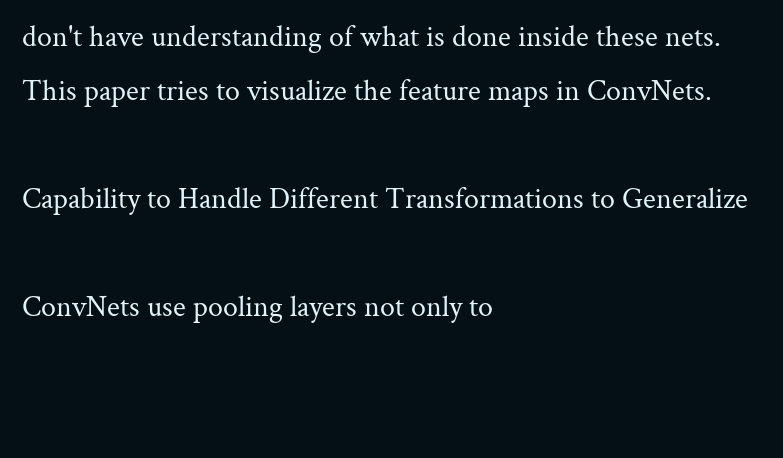don't have understanding of what is done inside these nets. This paper tries to visualize the feature maps in ConvNets.

Capability to Handle Different Transformations to Generalize

ConvNets use pooling layers not only to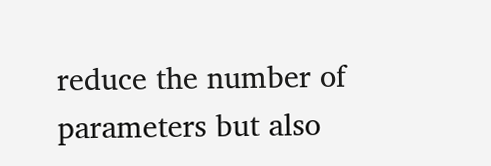reduce the number of parameters but also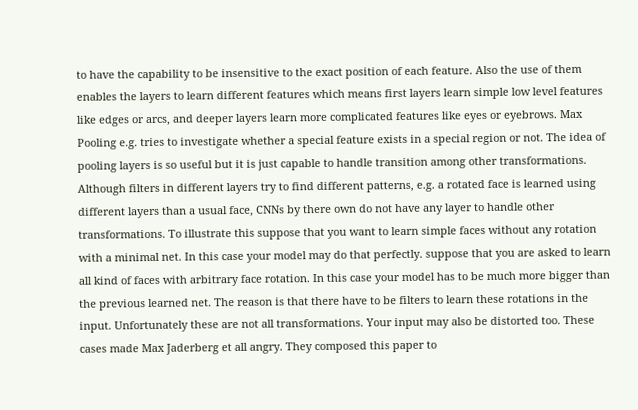to have the capability to be insensitive to the exact position of each feature. Also the use of them enables the layers to learn different features which means first layers learn simple low level features like edges or arcs, and deeper layers learn more complicated features like eyes or eyebrows. Max Pooling e.g. tries to investigate whether a special feature exists in a special region or not. The idea of pooling layers is so useful but it is just capable to handle transition among other transformations. Although filters in different layers try to find different patterns, e.g. a rotated face is learned using different layers than a usual face, CNNs by there own do not have any layer to handle other transformations. To illustrate this suppose that you want to learn simple faces without any rotation with a minimal net. In this case your model may do that perfectly. suppose that you are asked to learn all kind of faces with arbitrary face rotation. In this case your model has to be much more bigger than the previous learned net. The reason is that there have to be filters to learn these rotations in the input. Unfortunately these are not all transformations. Your input may also be distorted too. These cases made Max Jaderberg et all angry. They composed this paper to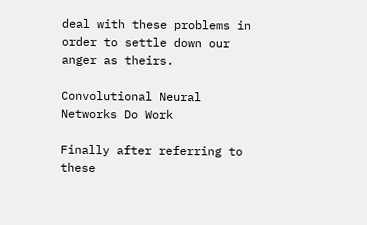deal with these problems in order to settle down our anger as theirs.

Convolutional Neural Networks Do Work

Finally after referring to these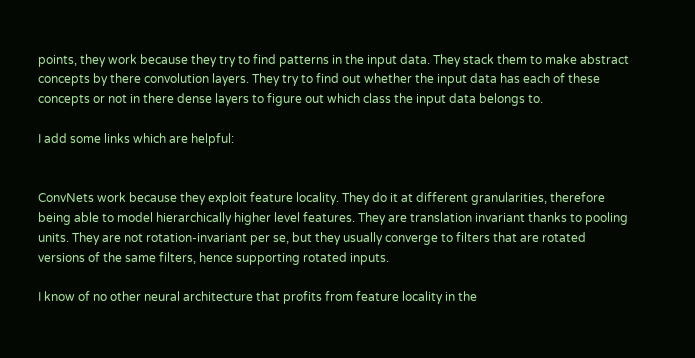points, they work because they try to find patterns in the input data. They stack them to make abstract concepts by there convolution layers. They try to find out whether the input data has each of these concepts or not in there dense layers to figure out which class the input data belongs to.

I add some links which are helpful:


ConvNets work because they exploit feature locality. They do it at different granularities, therefore being able to model hierarchically higher level features. They are translation invariant thanks to pooling units. They are not rotation-invariant per se, but they usually converge to filters that are rotated versions of the same filters, hence supporting rotated inputs.

I know of no other neural architecture that profits from feature locality in the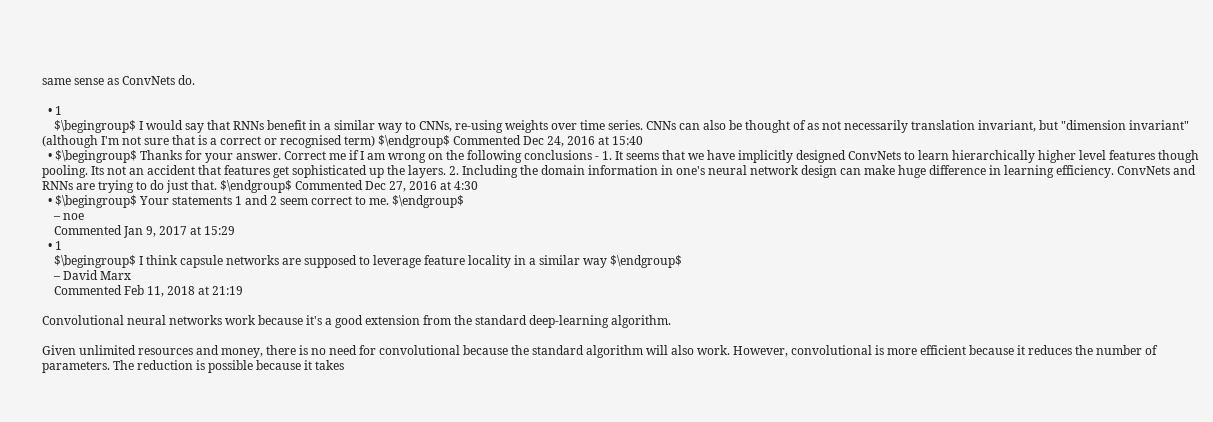same sense as ConvNets do.

  • 1
    $\begingroup$ I would say that RNNs benefit in a similar way to CNNs, re-using weights over time series. CNNs can also be thought of as not necessarily translation invariant, but "dimension invariant" (although I'm not sure that is a correct or recognised term) $\endgroup$ Commented Dec 24, 2016 at 15:40
  • $\begingroup$ Thanks for your answer. Correct me if I am wrong on the following conclusions - 1. It seems that we have implicitly designed ConvNets to learn hierarchically higher level features though pooling. Its not an accident that features get sophisticated up the layers. 2. Including the domain information in one's neural network design can make huge difference in learning efficiency. ConvNets and RNNs are trying to do just that. $\endgroup$ Commented Dec 27, 2016 at 4:30
  • $\begingroup$ Your statements 1 and 2 seem correct to me. $\endgroup$
    – noe
    Commented Jan 9, 2017 at 15:29
  • 1
    $\begingroup$ I think capsule networks are supposed to leverage feature locality in a similar way $\endgroup$
    – David Marx
    Commented Feb 11, 2018 at 21:19

Convolutional neural networks work because it's a good extension from the standard deep-learning algorithm.

Given unlimited resources and money, there is no need for convolutional because the standard algorithm will also work. However, convolutional is more efficient because it reduces the number of parameters. The reduction is possible because it takes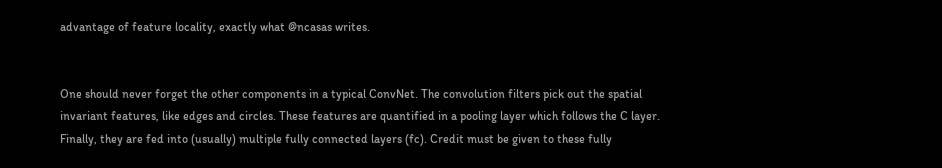advantage of feature locality, exactly what @ncasas writes.


One should never forget the other components in a typical ConvNet. The convolution filters pick out the spatial invariant features, like edges and circles. These features are quantified in a pooling layer which follows the C layer. Finally, they are fed into (usually) multiple fully connected layers (fc). Credit must be given to these fully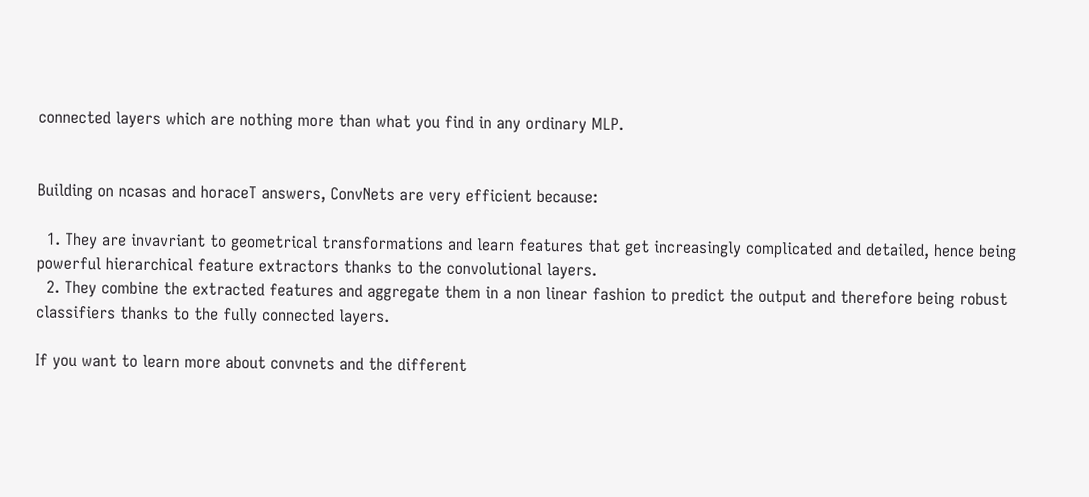connected layers which are nothing more than what you find in any ordinary MLP.


Building on ncasas and horaceT answers, ConvNets are very efficient because:

  1. They are invavriant to geometrical transformations and learn features that get increasingly complicated and detailed, hence being powerful hierarchical feature extractors thanks to the convolutional layers.
  2. They combine the extracted features and aggregate them in a non linear fashion to predict the output and therefore being robust classifiers thanks to the fully connected layers.

If you want to learn more about convnets and the different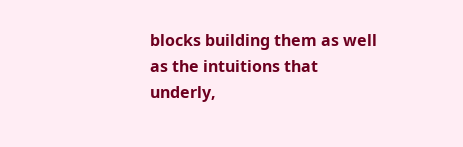blocks building them as well as the intuitions that underly,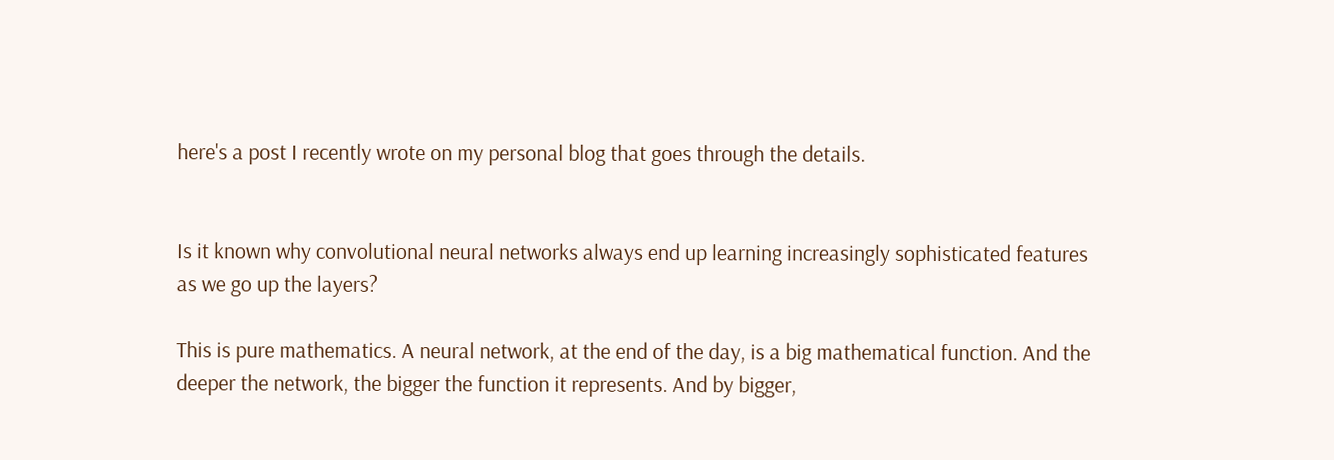here's a post I recently wrote on my personal blog that goes through the details.


Is it known why convolutional neural networks always end up learning increasingly sophisticated features as we go up the layers?

This is pure mathematics. A neural network, at the end of the day, is a big mathematical function. And the deeper the network, the bigger the function it represents. And by bigger,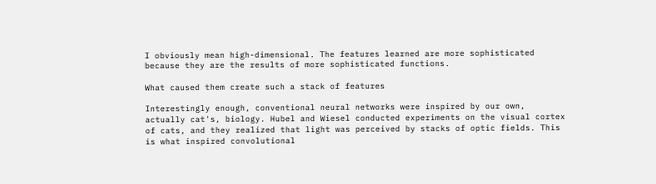I obviously mean high-dimensional. The features learned are more sophisticated because they are the results of more sophisticated functions.

What caused them create such a stack of features

Interestingly enough, conventional neural networks were inspired by our own, actually cat's, biology. Hubel and Wiesel conducted experiments on the visual cortex of cats, and they realized that light was perceived by stacks of optic fields. This is what inspired convolutional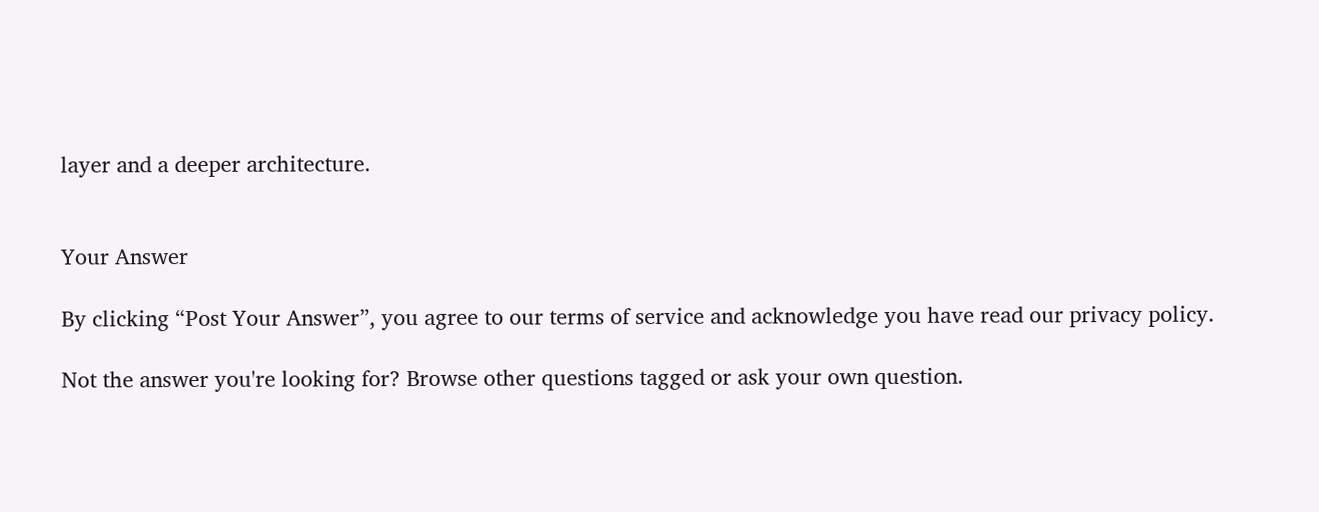layer and a deeper architecture.


Your Answer

By clicking “Post Your Answer”, you agree to our terms of service and acknowledge you have read our privacy policy.

Not the answer you're looking for? Browse other questions tagged or ask your own question.